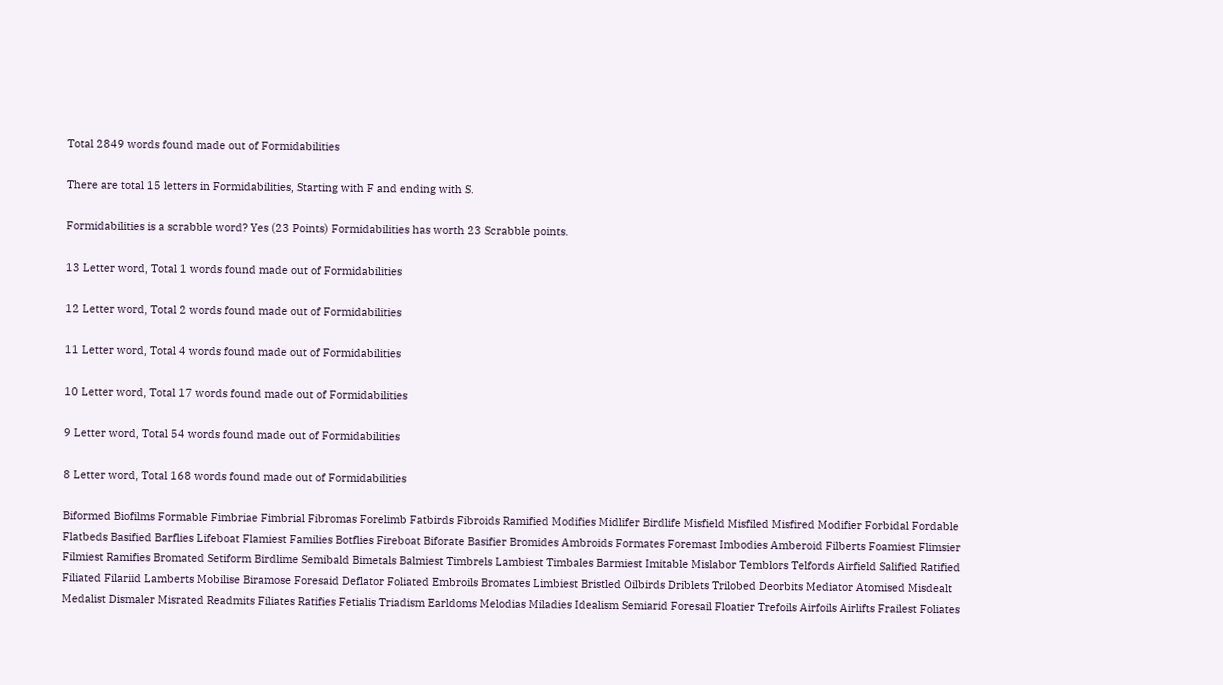Total 2849 words found made out of Formidabilities

There are total 15 letters in Formidabilities, Starting with F and ending with S.

Formidabilities is a scrabble word? Yes (23 Points) Formidabilities has worth 23 Scrabble points.

13 Letter word, Total 1 words found made out of Formidabilities

12 Letter word, Total 2 words found made out of Formidabilities

11 Letter word, Total 4 words found made out of Formidabilities

10 Letter word, Total 17 words found made out of Formidabilities

9 Letter word, Total 54 words found made out of Formidabilities

8 Letter word, Total 168 words found made out of Formidabilities

Biformed Biofilms Formable Fimbriae Fimbrial Fibromas Forelimb Fatbirds Fibroids Ramified Modifies Midlifer Birdlife Misfield Misfiled Misfired Modifier Forbidal Fordable Flatbeds Basified Barflies Lifeboat Flamiest Families Botflies Fireboat Biforate Basifier Bromides Ambroids Formates Foremast Imbodies Amberoid Filberts Foamiest Flimsier Filmiest Ramifies Bromated Setiform Birdlime Semibald Bimetals Balmiest Timbrels Lambiest Timbales Barmiest Imitable Mislabor Temblors Telfords Airfield Salified Ratified Filiated Filariid Lamberts Mobilise Biramose Foresaid Deflator Foliated Embroils Bromates Limbiest Bristled Oilbirds Driblets Trilobed Deorbits Mediator Atomised Misdealt Medalist Dismaler Misrated Readmits Filiates Ratifies Fetialis Triadism Earldoms Melodias Miladies Idealism Semiarid Foresail Floatier Trefoils Airfoils Airlifts Frailest Foliates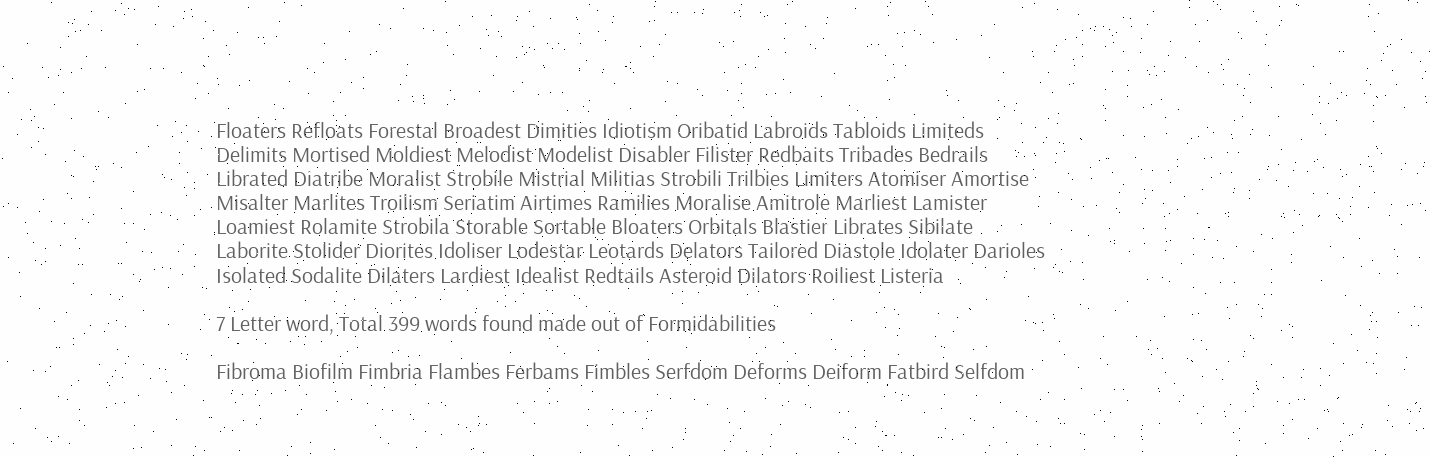Floaters Refloats Forestal Broadest Dimities Idiotism Oribatid Labroids Tabloids Limiteds Delimits Mortised Moldiest Melodist Modelist Disabler Filister Redbaits Tribades Bedrails Librated Diatribe Moralist Strobile Mistrial Militias Strobili Trilbies Limiters Atomiser Amortise Misalter Marlites Troilism Seriatim Airtimes Ramilies Moralise Amitrole Marliest Lamister Loamiest Rolamite Strobila Storable Sortable Bloaters Orbitals Blastier Librates Sibilate Laborite Stolider Diorites Idoliser Lodestar Leotards Delators Tailored Diastole Idolater Darioles Isolated Sodalite Dilaters Lardiest Idealist Redtails Asteroid Dilators Roiliest Listeria

7 Letter word, Total 399 words found made out of Formidabilities

Fibroma Biofilm Fimbria Flambes Ferbams Fimbles Serfdom Deforms Deiform Fatbird Selfdom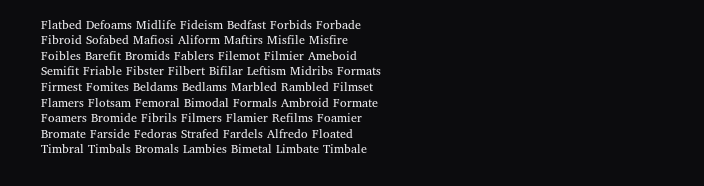Flatbed Defoams Midlife Fideism Bedfast Forbids Forbade Fibroid Sofabed Mafiosi Aliform Maftirs Misfile Misfire Foibles Barefit Bromids Fablers Filemot Filmier Ameboid Semifit Friable Fibster Filbert Bifilar Leftism Midribs Formats Firmest Fomites Beldams Bedlams Marbled Rambled Filmset Flamers Flotsam Femoral Bimodal Formals Ambroid Formate Foamers Bromide Fibrils Filmers Flamier Refilms Foamier Bromate Farside Fedoras Strafed Fardels Alfredo Floated Timbral Timbals Bromals Lambies Bimetal Limbate Timbale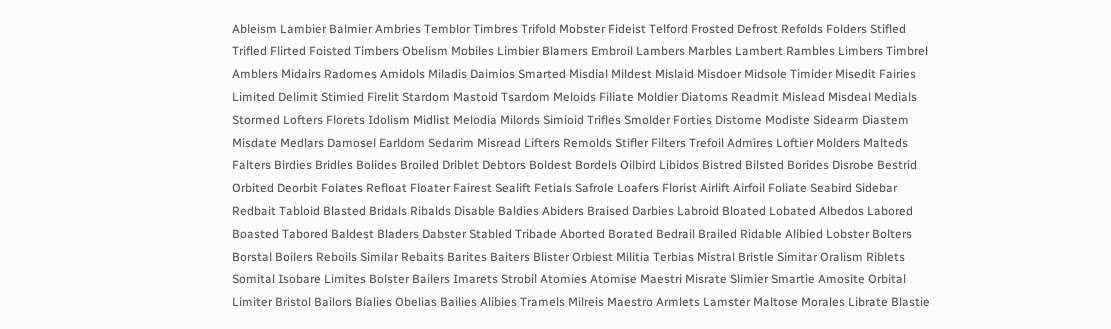Ableism Lambier Balmier Ambries Temblor Timbres Trifold Mobster Fideist Telford Frosted Defrost Refolds Folders Stifled Trifled Flirted Foisted Timbers Obelism Mobiles Limbier Blamers Embroil Lambers Marbles Lambert Rambles Limbers Timbrel Amblers Midairs Radomes Amidols Miladis Daimios Smarted Misdial Mildest Mislaid Misdoer Midsole Timider Misedit Fairies Limited Delimit Stimied Firelit Stardom Mastoid Tsardom Meloids Filiate Moldier Diatoms Readmit Mislead Misdeal Medials Stormed Lofters Florets Idolism Midlist Melodia Milords Simioid Trifles Smolder Forties Distome Modiste Sidearm Diastem Misdate Medlars Damosel Earldom Sedarim Misread Lifters Remolds Stifler Filters Trefoil Admires Loftier Molders Malteds Falters Birdies Bridles Bolides Broiled Driblet Debtors Boldest Bordels Oilbird Libidos Bistred Bilsted Borides Disrobe Bestrid Orbited Deorbit Folates Refloat Floater Fairest Sealift Fetials Safrole Loafers Florist Airlift Airfoil Foliate Seabird Sidebar Redbait Tabloid Blasted Bridals Ribalds Disable Baldies Abiders Braised Darbies Labroid Bloated Lobated Albedos Labored Boasted Tabored Baldest Bladers Dabster Stabled Tribade Aborted Borated Bedrail Brailed Ridable Alibied Lobster Bolters Borstal Boilers Reboils Similar Rebaits Barites Baiters Blister Orbiest Militia Terbias Mistral Bristle Simitar Oralism Riblets Somital Isobare Limites Bolster Bailers Imarets Strobil Atomies Atomise Maestri Misrate Slimier Smartie Amosite Orbital Limiter Bristol Bailors Bialies Obelias Bailies Alibies Tramels Milreis Maestro Armlets Lamster Maltose Morales Librate Blastie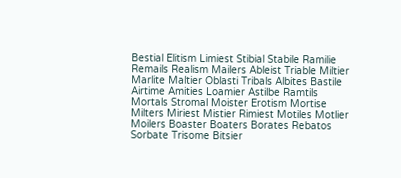Bestial Elitism Limiest Stibial Stabile Ramilie Remails Realism Mailers Ableist Triable Miltier Marlite Maltier Oblasti Tribals Albites Bastile Airtime Amities Loamier Astilbe Ramtils Mortals Stromal Moister Erotism Mortise Milters Miriest Mistier Rimiest Motiles Motlier Moilers Boaster Boaters Borates Rebatos Sorbate Trisome Bitsier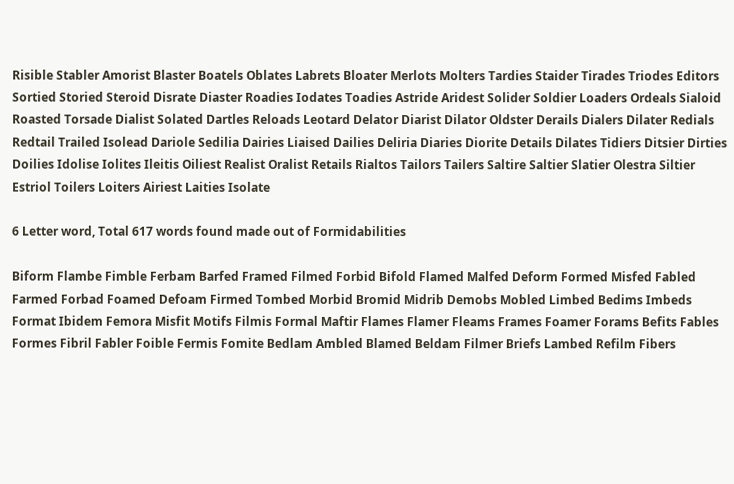Risible Stabler Amorist Blaster Boatels Oblates Labrets Bloater Merlots Molters Tardies Staider Tirades Triodes Editors Sortied Storied Steroid Disrate Diaster Roadies Iodates Toadies Astride Aridest Solider Soldier Loaders Ordeals Sialoid Roasted Torsade Dialist Solated Dartles Reloads Leotard Delator Diarist Dilator Oldster Derails Dialers Dilater Redials Redtail Trailed Isolead Dariole Sedilia Dairies Liaised Dailies Deliria Diaries Diorite Details Dilates Tidiers Ditsier Dirties Doilies Idolise Iolites Ileitis Oiliest Realist Oralist Retails Rialtos Tailors Tailers Saltire Saltier Slatier Olestra Siltier Estriol Toilers Loiters Airiest Laities Isolate

6 Letter word, Total 617 words found made out of Formidabilities

Biform Flambe Fimble Ferbam Barfed Framed Filmed Forbid Bifold Flamed Malfed Deform Formed Misfed Fabled Farmed Forbad Foamed Defoam Firmed Tombed Morbid Bromid Midrib Demobs Mobled Limbed Bedims Imbeds Format Ibidem Femora Misfit Motifs Filmis Formal Maftir Flames Flamer Fleams Frames Foamer Forams Befits Fables Formes Fibril Fabler Foible Fermis Fomite Bedlam Ambled Blamed Beldam Filmer Briefs Lambed Refilm Fibers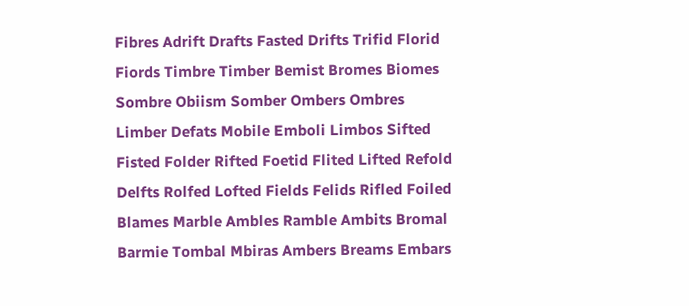Fibres Adrift Drafts Fasted Drifts Trifid Florid Fiords Timbre Timber Bemist Bromes Biomes Sombre Obiism Somber Ombers Ombres Limber Defats Mobile Emboli Limbos Sifted Fisted Folder Rifted Foetid Flited Lifted Refold Delfts Rolfed Lofted Fields Felids Rifled Foiled Blames Marble Ambles Ramble Ambits Bromal Barmie Tombal Mbiras Ambers Breams Embars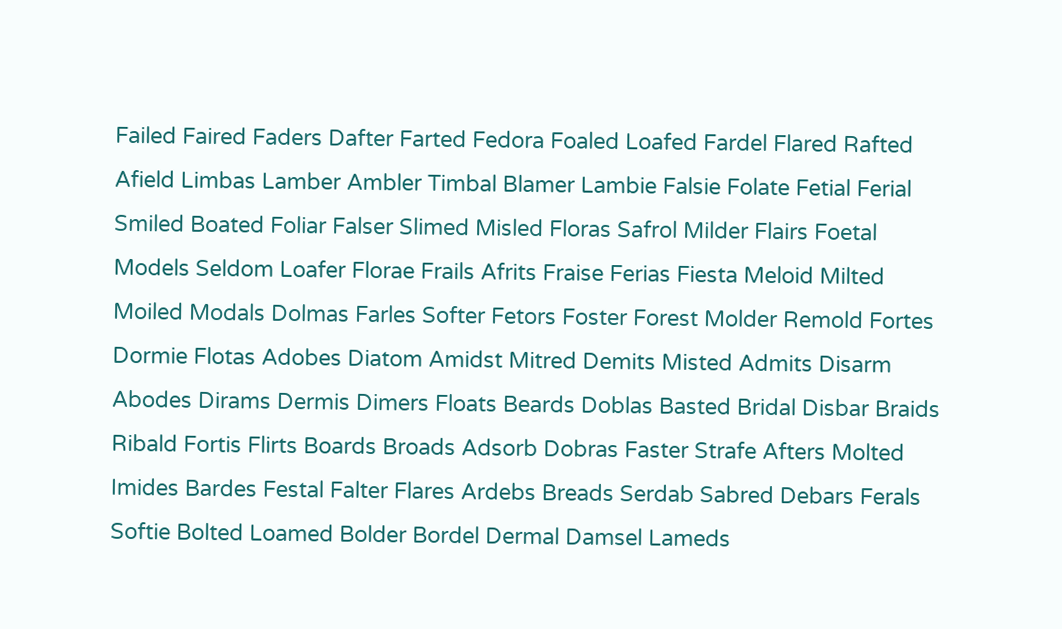Failed Faired Faders Dafter Farted Fedora Foaled Loafed Fardel Flared Rafted Afield Limbas Lamber Ambler Timbal Blamer Lambie Falsie Folate Fetial Ferial Smiled Boated Foliar Falser Slimed Misled Floras Safrol Milder Flairs Foetal Models Seldom Loafer Florae Frails Afrits Fraise Ferias Fiesta Meloid Milted Moiled Modals Dolmas Farles Softer Fetors Foster Forest Molder Remold Fortes Dormie Flotas Adobes Diatom Amidst Mitred Demits Misted Admits Disarm Abodes Dirams Dermis Dimers Floats Beards Doblas Basted Bridal Disbar Braids Ribald Fortis Flirts Boards Broads Adsorb Dobras Faster Strafe Afters Molted Imides Bardes Festal Falter Flares Ardebs Breads Serdab Sabred Debars Ferals Softie Bolted Loamed Bolder Bordel Dermal Damsel Lameds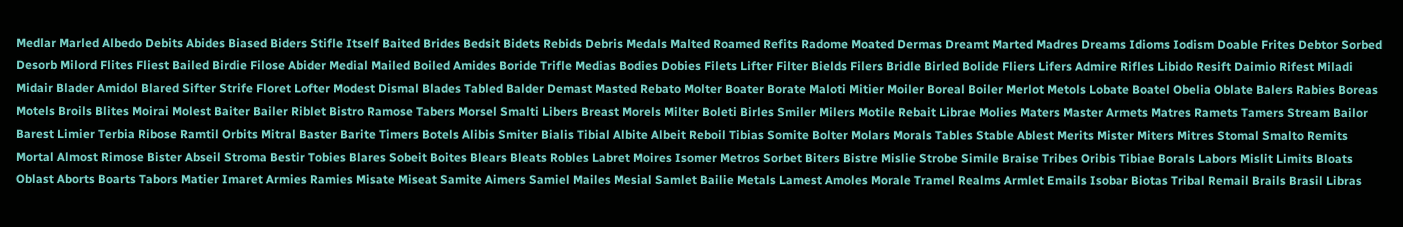Medlar Marled Albedo Debits Abides Biased Biders Stifle Itself Baited Brides Bedsit Bidets Rebids Debris Medals Malted Roamed Refits Radome Moated Dermas Dreamt Marted Madres Dreams Idioms Iodism Doable Frites Debtor Sorbed Desorb Milord Flites Fliest Bailed Birdie Filose Abider Medial Mailed Boiled Amides Boride Trifle Medias Bodies Dobies Filets Lifter Filter Bields Filers Bridle Birled Bolide Fliers Lifers Admire Rifles Libido Resift Daimio Rifest Miladi Midair Blader Amidol Blared Sifter Strife Floret Lofter Modest Dismal Blades Tabled Balder Demast Masted Rebato Molter Boater Borate Maloti Mitier Moiler Boreal Boiler Merlot Metols Lobate Boatel Obelia Oblate Balers Rabies Boreas Motels Broils Blites Moirai Molest Baiter Bailer Riblet Bistro Ramose Tabers Morsel Smalti Libers Breast Morels Milter Boleti Birles Smiler Milers Motile Rebait Librae Molies Maters Master Armets Matres Ramets Tamers Stream Bailor Barest Limier Terbia Ribose Ramtil Orbits Mitral Baster Barite Timers Botels Alibis Smiter Bialis Tibial Albite Albeit Reboil Tibias Somite Bolter Molars Morals Tables Stable Ablest Merits Mister Miters Mitres Stomal Smalto Remits Mortal Almost Rimose Bister Abseil Stroma Bestir Tobies Blares Sobeit Boites Blears Bleats Robles Labret Moires Isomer Metros Sorbet Biters Bistre Mislie Strobe Simile Braise Tribes Oribis Tibiae Borals Labors Mislit Limits Bloats Oblast Aborts Boarts Tabors Matier Imaret Armies Ramies Misate Miseat Samite Aimers Samiel Mailes Mesial Samlet Bailie Metals Lamest Amoles Morale Tramel Realms Armlet Emails Isobar Biotas Tribal Remail Brails Brasil Libras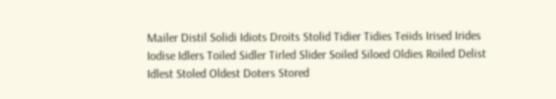Mailer Distil Solidi Idiots Droits Stolid Tidier Tidies Teiids Irised Irides Iodise Idlers Toiled Sidler Tirled Slider Soiled Siloed Oldies Roiled Delist Idlest Stoled Oldest Doters Stored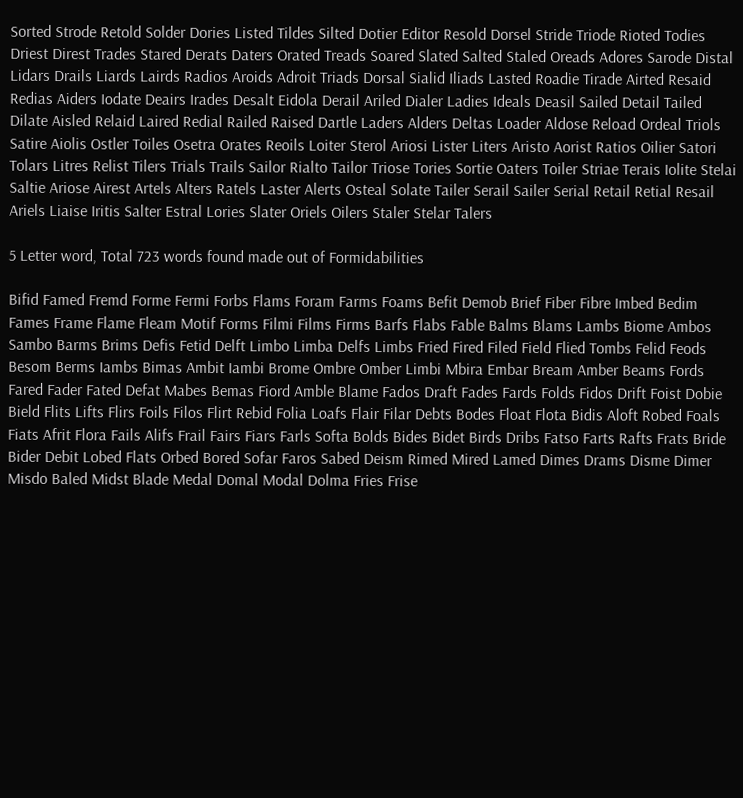Sorted Strode Retold Solder Dories Listed Tildes Silted Dotier Editor Resold Dorsel Stride Triode Rioted Todies Driest Direst Trades Stared Derats Daters Orated Treads Soared Slated Salted Staled Oreads Adores Sarode Distal Lidars Drails Liards Lairds Radios Aroids Adroit Triads Dorsal Sialid Iliads Lasted Roadie Tirade Airted Resaid Redias Aiders Iodate Deairs Irades Desalt Eidola Derail Ariled Dialer Ladies Ideals Deasil Sailed Detail Tailed Dilate Aisled Relaid Laired Redial Railed Raised Dartle Laders Alders Deltas Loader Aldose Reload Ordeal Triols Satire Aiolis Ostler Toiles Osetra Orates Reoils Loiter Sterol Ariosi Lister Liters Aristo Aorist Ratios Oilier Satori Tolars Litres Relist Tilers Trials Trails Sailor Rialto Tailor Triose Tories Sortie Oaters Toiler Striae Terais Iolite Stelai Saltie Ariose Airest Artels Alters Ratels Laster Alerts Osteal Solate Tailer Serail Sailer Serial Retail Retial Resail Ariels Liaise Iritis Salter Estral Lories Slater Oriels Oilers Staler Stelar Talers

5 Letter word, Total 723 words found made out of Formidabilities

Bifid Famed Fremd Forme Fermi Forbs Flams Foram Farms Foams Befit Demob Brief Fiber Fibre Imbed Bedim Fames Frame Flame Fleam Motif Forms Filmi Films Firms Barfs Flabs Fable Balms Blams Lambs Biome Ambos Sambo Barms Brims Defis Fetid Delft Limbo Limba Delfs Limbs Fried Fired Filed Field Flied Tombs Felid Feods Besom Berms Iambs Bimas Ambit Iambi Brome Ombre Omber Limbi Mbira Embar Bream Amber Beams Fords Fared Fader Fated Defat Mabes Bemas Fiord Amble Blame Fados Draft Fades Fards Folds Fidos Drift Foist Dobie Bield Flits Lifts Flirs Foils Filos Flirt Rebid Folia Loafs Flair Filar Debts Bodes Float Flota Bidis Aloft Robed Foals Fiats Afrit Flora Fails Alifs Frail Fairs Fiars Farls Softa Bolds Bides Bidet Birds Dribs Fatso Farts Rafts Frats Bride Bider Debit Lobed Flats Orbed Bored Sofar Faros Sabed Deism Rimed Mired Lamed Dimes Drams Disme Dimer Misdo Baled Midst Blade Medal Domal Modal Dolma Fries Frise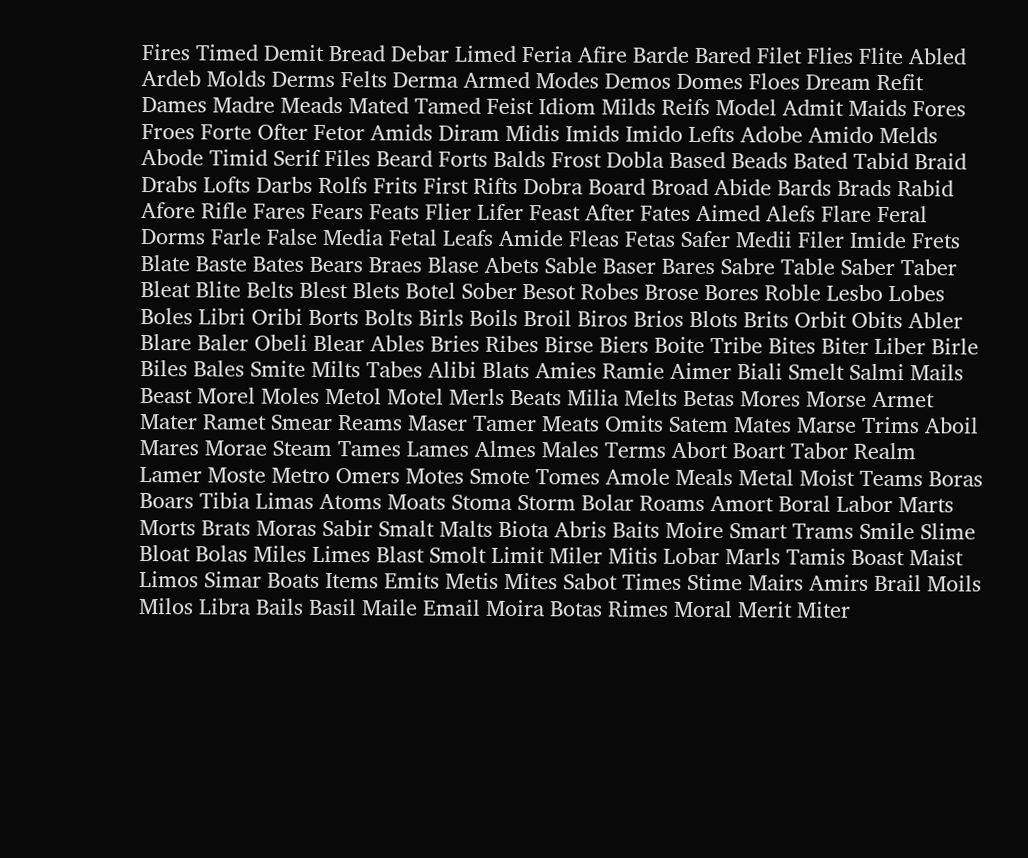Fires Timed Demit Bread Debar Limed Feria Afire Barde Bared Filet Flies Flite Abled Ardeb Molds Derms Felts Derma Armed Modes Demos Domes Floes Dream Refit Dames Madre Meads Mated Tamed Feist Idiom Milds Reifs Model Admit Maids Fores Froes Forte Ofter Fetor Amids Diram Midis Imids Imido Lefts Adobe Amido Melds Abode Timid Serif Files Beard Forts Balds Frost Dobla Based Beads Bated Tabid Braid Drabs Lofts Darbs Rolfs Frits First Rifts Dobra Board Broad Abide Bards Brads Rabid Afore Rifle Fares Fears Feats Flier Lifer Feast After Fates Aimed Alefs Flare Feral Dorms Farle False Media Fetal Leafs Amide Fleas Fetas Safer Medii Filer Imide Frets Blate Baste Bates Bears Braes Blase Abets Sable Baser Bares Sabre Table Saber Taber Bleat Blite Belts Blest Blets Botel Sober Besot Robes Brose Bores Roble Lesbo Lobes Boles Libri Oribi Borts Bolts Birls Boils Broil Biros Brios Blots Brits Orbit Obits Abler Blare Baler Obeli Blear Ables Bries Ribes Birse Biers Boite Tribe Bites Biter Liber Birle Biles Bales Smite Milts Tabes Alibi Blats Amies Ramie Aimer Biali Smelt Salmi Mails Beast Morel Moles Metol Motel Merls Beats Milia Melts Betas Mores Morse Armet Mater Ramet Smear Reams Maser Tamer Meats Omits Satem Mates Marse Trims Aboil Mares Morae Steam Tames Lames Almes Males Terms Abort Boart Tabor Realm Lamer Moste Metro Omers Motes Smote Tomes Amole Meals Metal Moist Teams Boras Boars Tibia Limas Atoms Moats Stoma Storm Bolar Roams Amort Boral Labor Marts Morts Brats Moras Sabir Smalt Malts Biota Abris Baits Moire Smart Trams Smile Slime Bloat Bolas Miles Limes Blast Smolt Limit Miler Mitis Lobar Marls Tamis Boast Maist Limos Simar Boats Items Emits Metis Mites Sabot Times Stime Mairs Amirs Brail Moils Milos Libra Bails Basil Maile Email Moira Botas Rimes Moral Merit Miter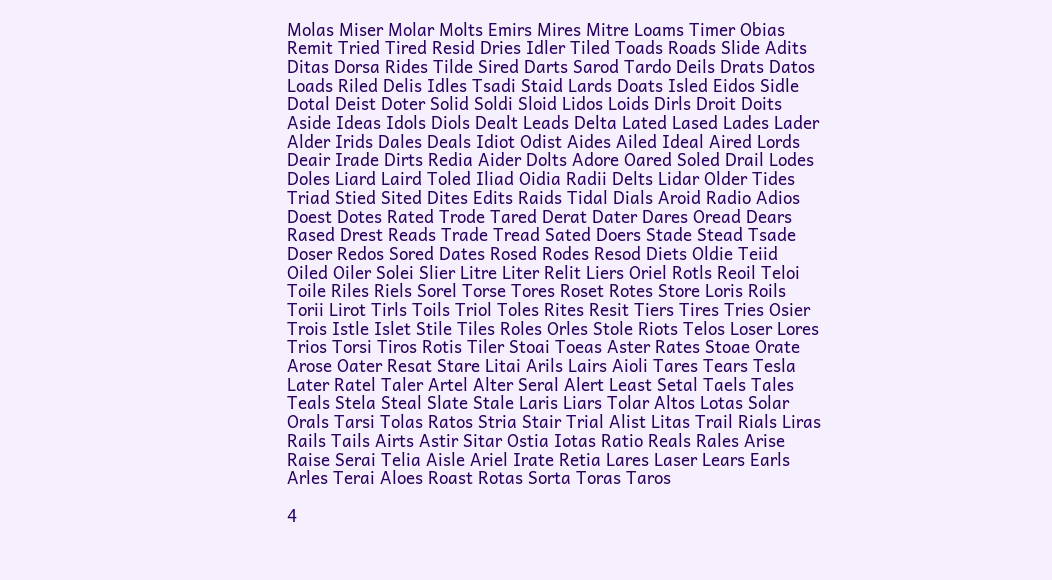Molas Miser Molar Molts Emirs Mires Mitre Loams Timer Obias Remit Tried Tired Resid Dries Idler Tiled Toads Roads Slide Adits Ditas Dorsa Rides Tilde Sired Darts Sarod Tardo Deils Drats Datos Loads Riled Delis Idles Tsadi Staid Lards Doats Isled Eidos Sidle Dotal Deist Doter Solid Soldi Sloid Lidos Loids Dirls Droit Doits Aside Ideas Idols Diols Dealt Leads Delta Lated Lased Lades Lader Alder Irids Dales Deals Idiot Odist Aides Ailed Ideal Aired Lords Deair Irade Dirts Redia Aider Dolts Adore Oared Soled Drail Lodes Doles Liard Laird Toled Iliad Oidia Radii Delts Lidar Older Tides Triad Stied Sited Dites Edits Raids Tidal Dials Aroid Radio Adios Doest Dotes Rated Trode Tared Derat Dater Dares Oread Dears Rased Drest Reads Trade Tread Sated Doers Stade Stead Tsade Doser Redos Sored Dates Rosed Rodes Resod Diets Oldie Teiid Oiled Oiler Solei Slier Litre Liter Relit Liers Oriel Rotls Reoil Teloi Toile Riles Riels Sorel Torse Tores Roset Rotes Store Loris Roils Torii Lirot Tirls Toils Triol Toles Rites Resit Tiers Tires Tries Osier Trois Istle Islet Stile Tiles Roles Orles Stole Riots Telos Loser Lores Trios Torsi Tiros Rotis Tiler Stoai Toeas Aster Rates Stoae Orate Arose Oater Resat Stare Litai Arils Lairs Aioli Tares Tears Tesla Later Ratel Taler Artel Alter Seral Alert Least Setal Taels Tales Teals Stela Steal Slate Stale Laris Liars Tolar Altos Lotas Solar Orals Tarsi Tolas Ratos Stria Stair Trial Alist Litas Trail Rials Liras Rails Tails Airts Astir Sitar Ostia Iotas Ratio Reals Rales Arise Raise Serai Telia Aisle Ariel Irate Retia Lares Laser Lears Earls Arles Terai Aloes Roast Rotas Sorta Toras Taros

4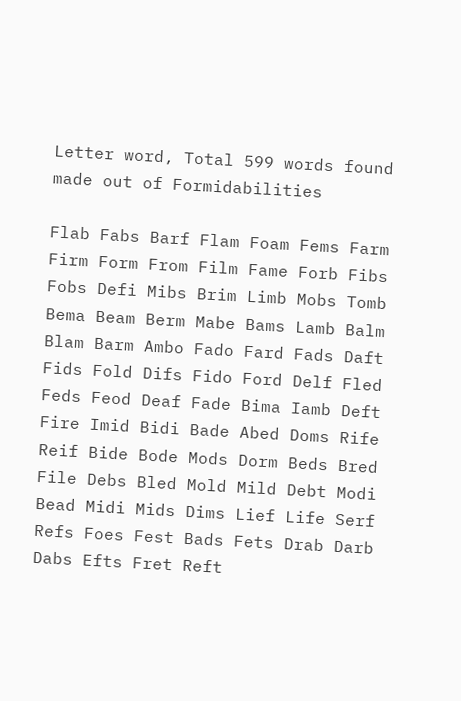Letter word, Total 599 words found made out of Formidabilities

Flab Fabs Barf Flam Foam Fems Farm Firm Form From Film Fame Forb Fibs Fobs Defi Mibs Brim Limb Mobs Tomb Bema Beam Berm Mabe Bams Lamb Balm Blam Barm Ambo Fado Fard Fads Daft Fids Fold Difs Fido Ford Delf Fled Feds Feod Deaf Fade Bima Iamb Deft Fire Imid Bidi Bade Abed Doms Rife Reif Bide Bode Mods Dorm Beds Bred File Debs Bled Mold Mild Debt Modi Bead Midi Mids Dims Lief Life Serf Refs Foes Fest Bads Fets Drab Darb Dabs Efts Fret Reft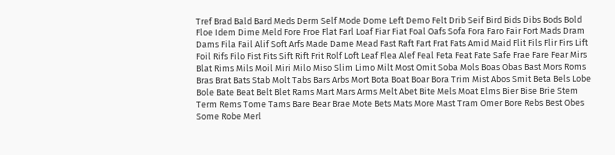Tref Brad Bald Bard Meds Derm Self Mode Dome Left Demo Felt Drib Seif Bird Bids Dibs Bods Bold Floe Idem Dime Meld Fore Froe Flat Farl Loaf Fiar Fiat Foal Oafs Sofa Fora Faro Fair Fort Mads Dram Dams Fila Fail Alif Soft Arfs Made Dame Mead Fast Raft Fart Frat Fats Amid Maid Flit Fils Flir Firs Lift Foil Rifs Filo Fist Fits Sift Rift Frit Rolf Loft Leaf Flea Alef Feal Feta Feat Fate Safe Frae Fare Fear Mirs Blat Rims Mils Moil Miri Milo Miso Slim Limo Milt Most Omit Soba Mols Boas Obas Bast Mors Roms Bras Brat Bats Stab Molt Tabs Bars Arbs Mort Bota Boat Boar Bora Trim Mist Abos Smit Beta Bels Lobe Bole Bate Beat Belt Blet Rams Mart Mars Arms Melt Abet Bite Mels Moat Elms Bier Bise Brie Stem Term Rems Tome Tams Bare Bear Brae Mote Bets Mats More Mast Tram Omer Bore Rebs Best Obes Some Robe Merl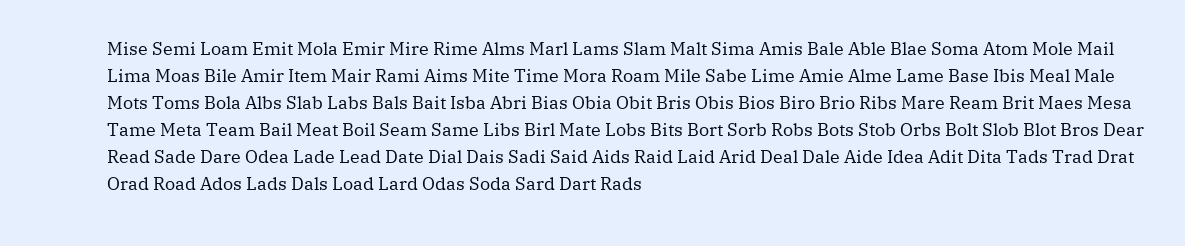Mise Semi Loam Emit Mola Emir Mire Rime Alms Marl Lams Slam Malt Sima Amis Bale Able Blae Soma Atom Mole Mail Lima Moas Bile Amir Item Mair Rami Aims Mite Time Mora Roam Mile Sabe Lime Amie Alme Lame Base Ibis Meal Male Mots Toms Bola Albs Slab Labs Bals Bait Isba Abri Bias Obia Obit Bris Obis Bios Biro Brio Ribs Mare Ream Brit Maes Mesa Tame Meta Team Bail Meat Boil Seam Same Libs Birl Mate Lobs Bits Bort Sorb Robs Bots Stob Orbs Bolt Slob Blot Bros Dear Read Sade Dare Odea Lade Lead Date Dial Dais Sadi Said Aids Raid Laid Arid Deal Dale Aide Idea Adit Dita Tads Trad Drat Orad Road Ados Lads Dals Load Lard Odas Soda Sard Dart Rads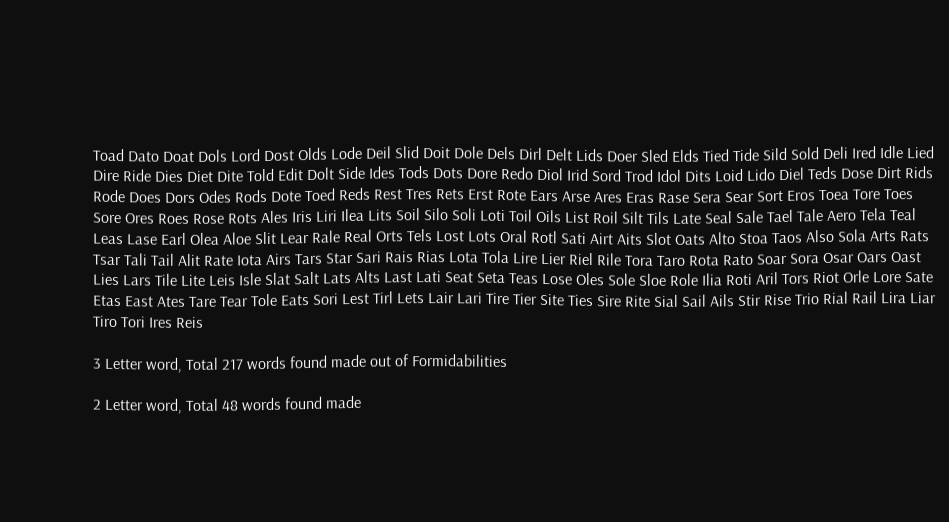Toad Dato Doat Dols Lord Dost Olds Lode Deil Slid Doit Dole Dels Dirl Delt Lids Doer Sled Elds Tied Tide Sild Sold Deli Ired Idle Lied Dire Ride Dies Diet Dite Told Edit Dolt Side Ides Tods Dots Dore Redo Diol Irid Sord Trod Idol Dits Loid Lido Diel Teds Dose Dirt Rids Rode Does Dors Odes Rods Dote Toed Reds Rest Tres Rets Erst Rote Ears Arse Ares Eras Rase Sera Sear Sort Eros Toea Tore Toes Sore Ores Roes Rose Rots Ales Iris Liri Ilea Lits Soil Silo Soli Loti Toil Oils List Roil Silt Tils Late Seal Sale Tael Tale Aero Tela Teal Leas Lase Earl Olea Aloe Slit Lear Rale Real Orts Tels Lost Lots Oral Rotl Sati Airt Aits Slot Oats Alto Stoa Taos Also Sola Arts Rats Tsar Tali Tail Alit Rate Iota Airs Tars Star Sari Rais Rias Lota Tola Lire Lier Riel Rile Tora Taro Rota Rato Soar Sora Osar Oars Oast Lies Lars Tile Lite Leis Isle Slat Salt Lats Alts Last Lati Seat Seta Teas Lose Oles Sole Sloe Role Ilia Roti Aril Tors Riot Orle Lore Sate Etas East Ates Tare Tear Tole Eats Sori Lest Tirl Lets Lair Lari Tire Tier Site Ties Sire Rite Sial Sail Ails Stir Rise Trio Rial Rail Lira Liar Tiro Tori Ires Reis

3 Letter word, Total 217 words found made out of Formidabilities

2 Letter word, Total 48 words found made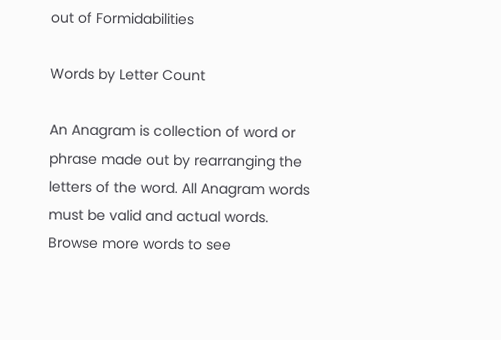out of Formidabilities

Words by Letter Count

An Anagram is collection of word or phrase made out by rearranging the letters of the word. All Anagram words must be valid and actual words.
Browse more words to see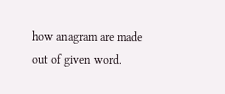how anagram are made out of given word.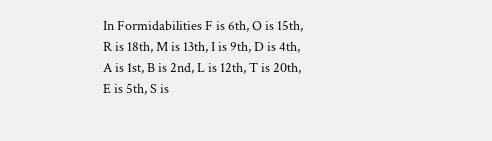In Formidabilities F is 6th, O is 15th, R is 18th, M is 13th, I is 9th, D is 4th, A is 1st, B is 2nd, L is 12th, T is 20th, E is 5th, S is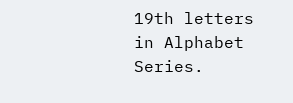19th letters in Alphabet Series.